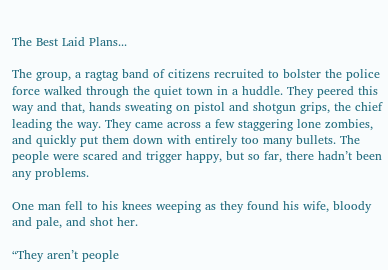The Best Laid Plans...

The group, a ragtag band of citizens recruited to bolster the police force walked through the quiet town in a huddle. They peered this way and that, hands sweating on pistol and shotgun grips, the chief leading the way. They came across a few staggering lone zombies, and quickly put them down with entirely too many bullets. The people were scared and trigger happy, but so far, there hadn’t been any problems.

One man fell to his knees weeping as they found his wife, bloody and pale, and shot her.

“They aren’t people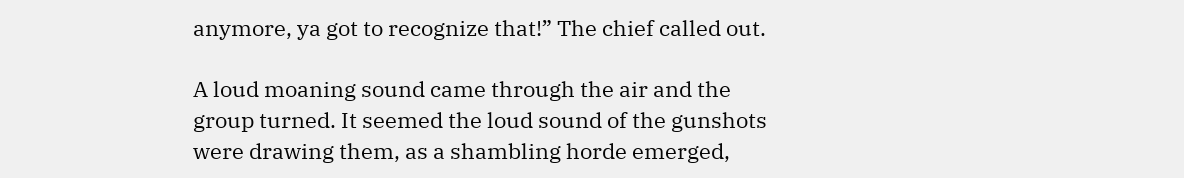anymore, ya got to recognize that!” The chief called out.

A loud moaning sound came through the air and the group turned. It seemed the loud sound of the gunshots were drawing them, as a shambling horde emerged,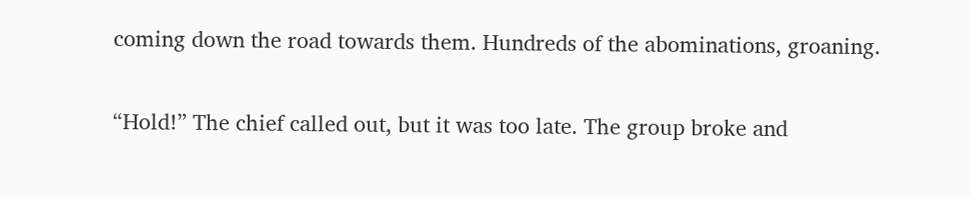coming down the road towards them. Hundreds of the abominations, groaning.

“Hold!” The chief called out, but it was too late. The group broke and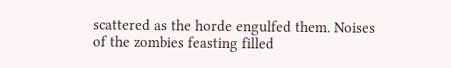scattered as the horde engulfed them. Noises of the zombies feasting filled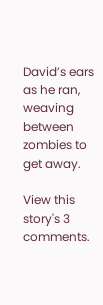David’s ears as he ran, weaving between zombies to get away.

View this story's 3 comments.